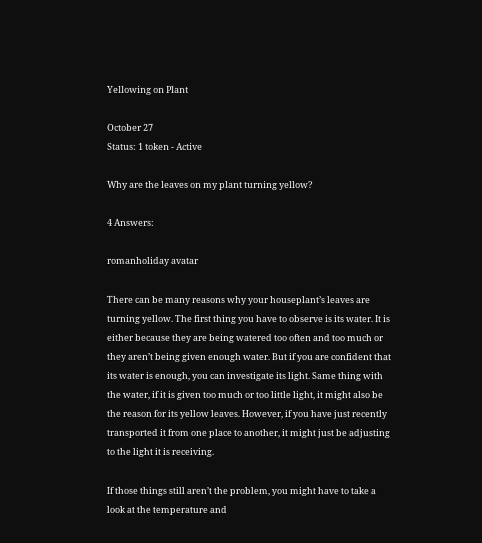Yellowing on Plant

October 27
Status: 1 token - Active

Why are the leaves on my plant turning yellow?

4 Answers:

romanholiday avatar

There can be many reasons why your houseplant’s leaves are turning yellow. The first thing you have to observe is its water. It is either because they are being watered too often and too much or they aren’t being given enough water. But if you are confident that its water is enough, you can investigate its light. Same thing with the water, if it is given too much or too little light, it might also be the reason for its yellow leaves. However, if you have just recently transported it from one place to another, it might just be adjusting to the light it is receiving.

If those things still aren’t the problem, you might have to take a look at the temperature and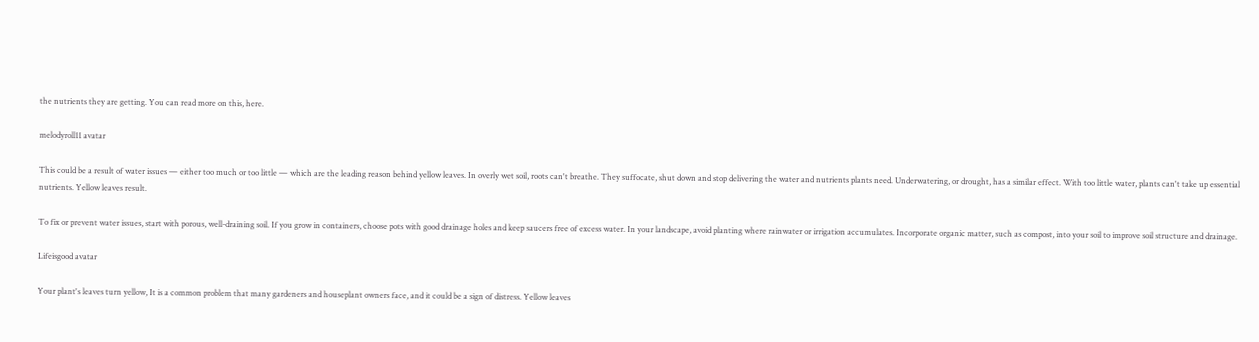the nutrients they are getting. You can read more on this, here.

melodyroll11 avatar

This could be a result of water issues — either too much or too little — which are the leading reason behind yellow leaves. In overly wet soil, roots can't breathe. They suffocate, shut down and stop delivering the water and nutrients plants need. Underwatering, or drought, has a similar effect. With too little water, plants can't take up essential nutrients. Yellow leaves result.

To fix or prevent water issues, start with porous, well-draining soil. If you grow in containers, choose pots with good drainage holes and keep saucers free of excess water. In your landscape, avoid planting where rainwater or irrigation accumulates. Incorporate organic matter, such as compost, into your soil to improve soil structure and drainage.

Lifeisgood avatar

Your plant's leaves turn yellow, It is a common problem that many gardeners and houseplant owners face, and it could be a sign of distress. Yellow leaves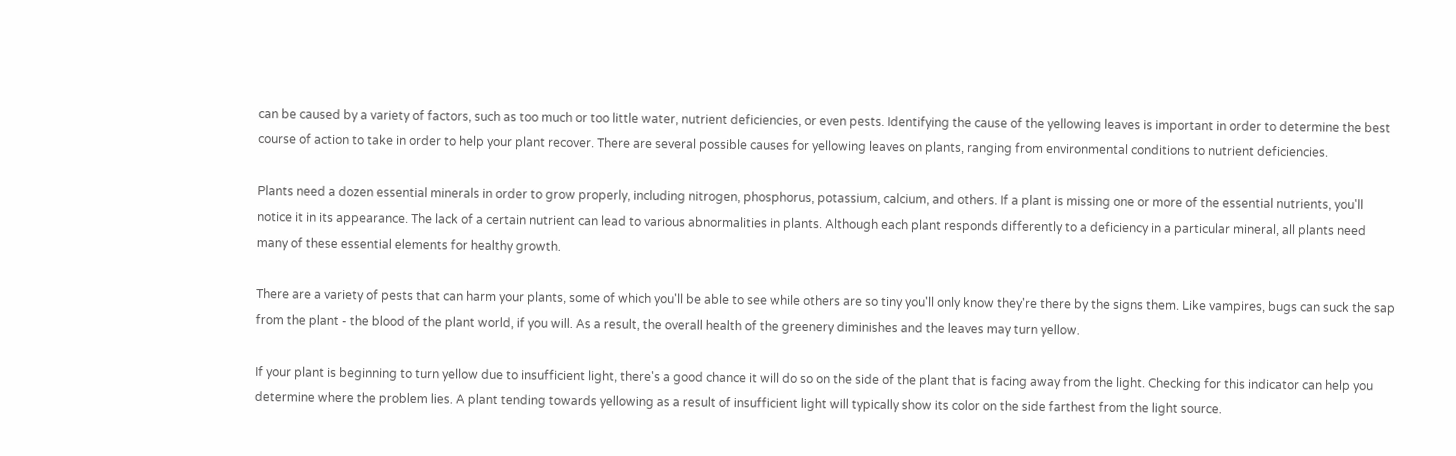can be caused by a variety of factors, such as too much or too little water, nutrient deficiencies, or even pests. Identifying the cause of the yellowing leaves is important in order to determine the best course of action to take in order to help your plant recover. There are several possible causes for yellowing leaves on plants, ranging from environmental conditions to nutrient deficiencies.

Plants need a dozen essential minerals in order to grow properly, including nitrogen, phosphorus, potassium, calcium, and others. If a plant is missing one or more of the essential nutrients, you'll notice it in its appearance. The lack of a certain nutrient can lead to various abnormalities in plants. Although each plant responds differently to a deficiency in a particular mineral, all plants need many of these essential elements for healthy growth.

There are a variety of pests that can harm your plants, some of which you'll be able to see while others are so tiny you'll only know they're there by the signs them. Like vampires, bugs can suck the sap from the plant - the blood of the plant world, if you will. As a result, the overall health of the greenery diminishes and the leaves may turn yellow.

If your plant is beginning to turn yellow due to insufficient light, there's a good chance it will do so on the side of the plant that is facing away from the light. Checking for this indicator can help you determine where the problem lies. A plant tending towards yellowing as a result of insufficient light will typically show its color on the side farthest from the light source.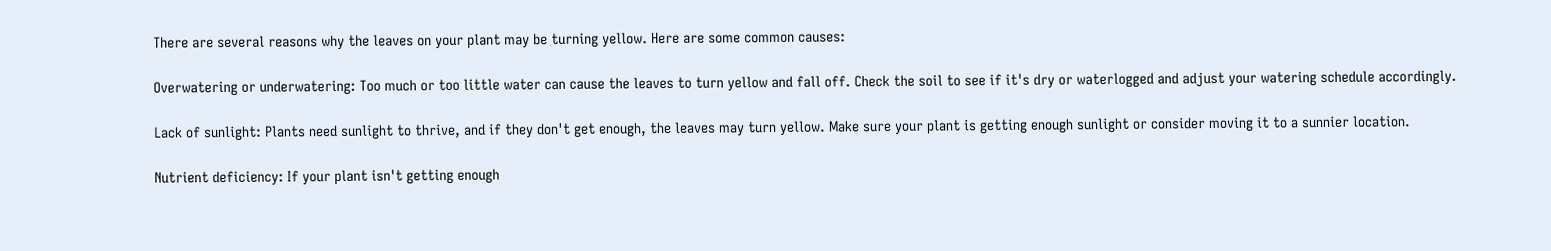There are several reasons why the leaves on your plant may be turning yellow. Here are some common causes:

Overwatering or underwatering: Too much or too little water can cause the leaves to turn yellow and fall off. Check the soil to see if it's dry or waterlogged and adjust your watering schedule accordingly.

Lack of sunlight: Plants need sunlight to thrive, and if they don't get enough, the leaves may turn yellow. Make sure your plant is getting enough sunlight or consider moving it to a sunnier location.

Nutrient deficiency: If your plant isn't getting enough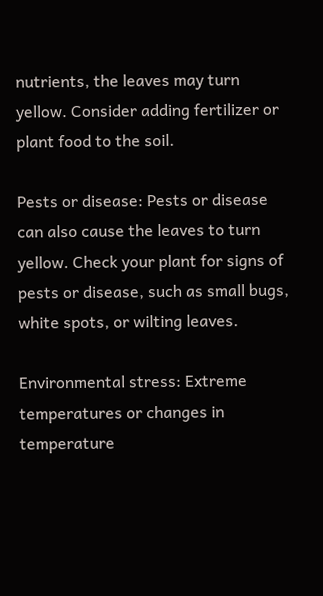nutrients, the leaves may turn yellow. Consider adding fertilizer or plant food to the soil.

Pests or disease: Pests or disease can also cause the leaves to turn yellow. Check your plant for signs of pests or disease, such as small bugs, white spots, or wilting leaves.

Environmental stress: Extreme temperatures or changes in temperature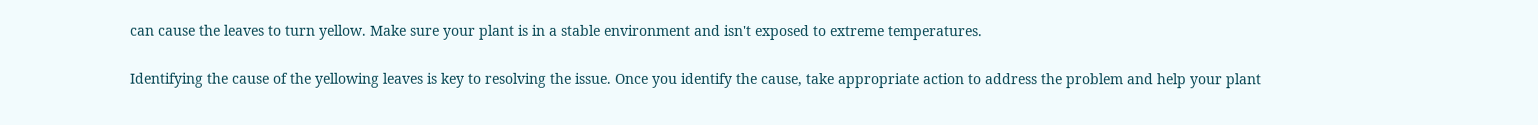can cause the leaves to turn yellow. Make sure your plant is in a stable environment and isn't exposed to extreme temperatures.

Identifying the cause of the yellowing leaves is key to resolving the issue. Once you identify the cause, take appropriate action to address the problem and help your plant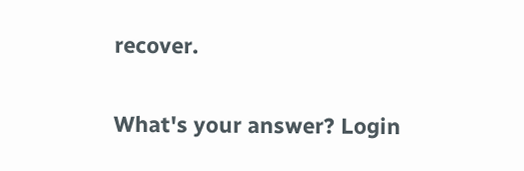recover.

What's your answer? Login